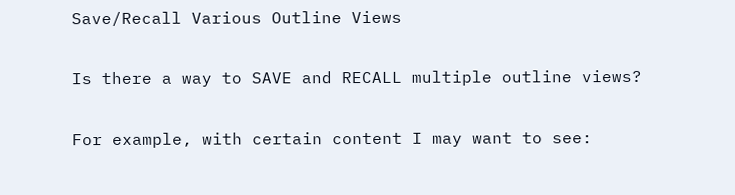Save/Recall Various Outline Views

Is there a way to SAVE and RECALL multiple outline views?

For example, with certain content I may want to see: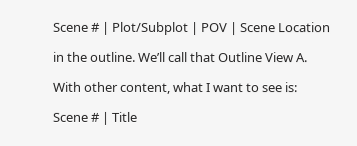Scene # | Plot/Subplot | POV | Scene Location

in the outline. We’ll call that Outline View A.

With other content, what I want to see is:

Scene # | Title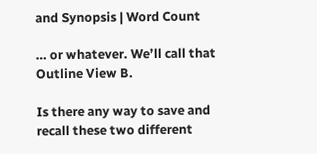and Synopsis | Word Count

… or whatever. We’ll call that Outline View B.

Is there any way to save and recall these two different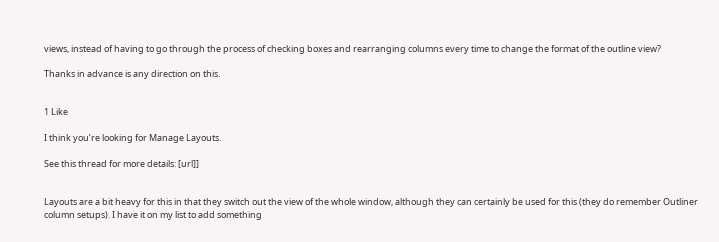views, instead of having to go through the process of checking boxes and rearranging columns every time to change the format of the outline view?

Thanks in advance is any direction on this.


1 Like

I think you’re looking for Manage Layouts.

See this thread for more details: [url]]


Layouts are a bit heavy for this in that they switch out the view of the whole window, although they can certainly be used for this (they do remember Outliner column setups). I have it on my list to add something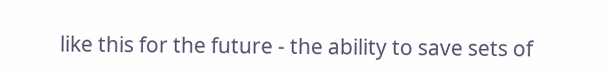like this for the future - the ability to save sets of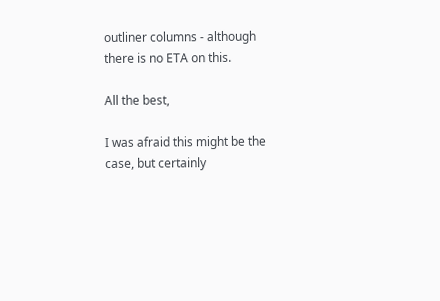outliner columns - although there is no ETA on this.

All the best,

I was afraid this might be the case, but certainly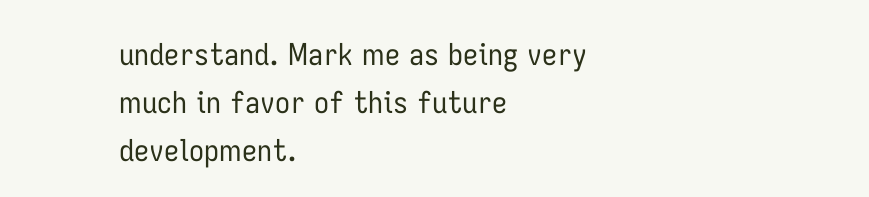understand. Mark me as being very much in favor of this future development.